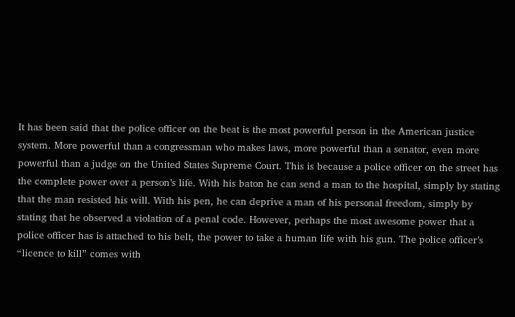It has been said that the police officer on the beat is the most powerful person in the American justice system. More powerful than a congressman who makes laws, more powerful than a senator, even more powerful than a judge on the United States Supreme Court. This is because a police officer on the street has the complete power over a person’s life. With his baton he can send a man to the hospital, simply by stating that the man resisted his will. With his pen, he can deprive a man of his personal freedom, simply by stating that he observed a violation of a penal code. However, perhaps the most awesome power that a police officer has is attached to his belt, the power to take a human life with his gun. The police officer’s “licence to kill” comes with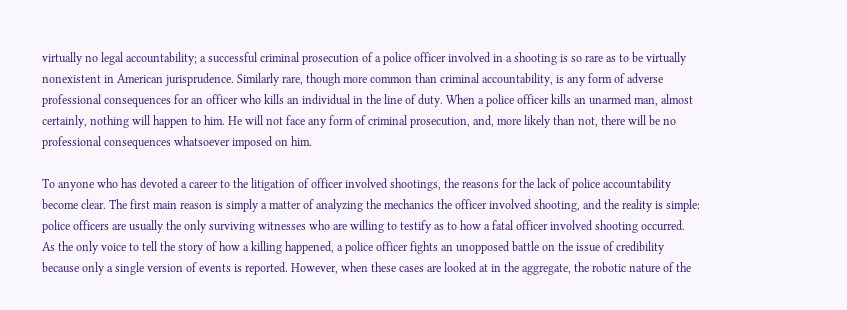virtually no legal accountability; a successful criminal prosecution of a police officer involved in a shooting is so rare as to be virtually nonexistent in American jurisprudence. Similarly rare, though more common than criminal accountability, is any form of adverse professional consequences for an officer who kills an individual in the line of duty. When a police officer kills an unarmed man, almost certainly, nothing will happen to him. He will not face any form of criminal prosecution, and, more likely than not, there will be no professional consequences whatsoever imposed on him.

To anyone who has devoted a career to the litigation of officer involved shootings, the reasons for the lack of police accountability become clear. The first main reason is simply a matter of analyzing the mechanics the officer involved shooting, and the reality is simple: police officers are usually the only surviving witnesses who are willing to testify as to how a fatal officer involved shooting occurred. As the only voice to tell the story of how a killing happened, a police officer fights an unopposed battle on the issue of credibility because only a single version of events is reported. However, when these cases are looked at in the aggregate, the robotic nature of the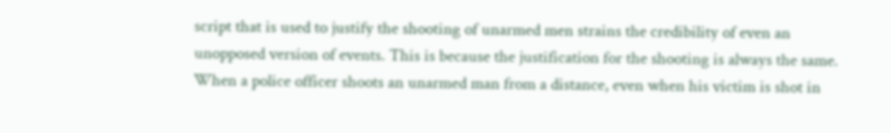script that is used to justify the shooting of unarmed men strains the credibility of even an unopposed version of events. This is because the justification for the shooting is always the same. When a police officer shoots an unarmed man from a distance, even when his victim is shot in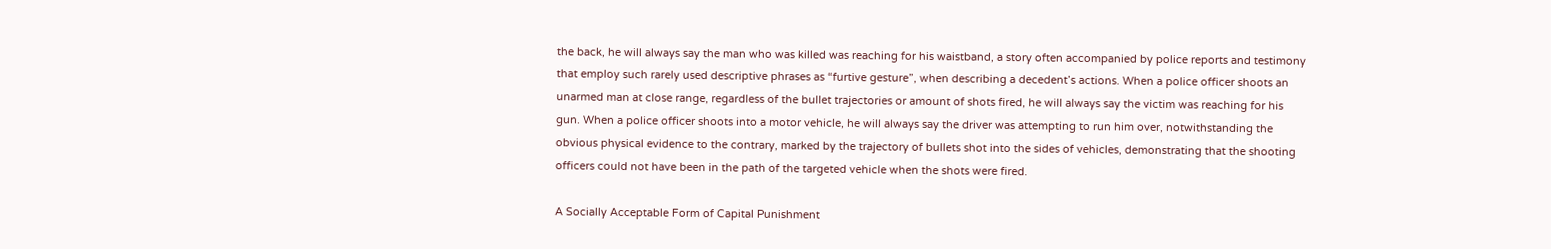the back, he will always say the man who was killed was reaching for his waistband, a story often accompanied by police reports and testimony that employ such rarely used descriptive phrases as “furtive gesture”, when describing a decedent’s actions. When a police officer shoots an unarmed man at close range, regardless of the bullet trajectories or amount of shots fired, he will always say the victim was reaching for his gun. When a police officer shoots into a motor vehicle, he will always say the driver was attempting to run him over, notwithstanding the obvious physical evidence to the contrary, marked by the trajectory of bullets shot into the sides of vehicles, demonstrating that the shooting officers could not have been in the path of the targeted vehicle when the shots were fired.

A Socially Acceptable Form of Capital Punishment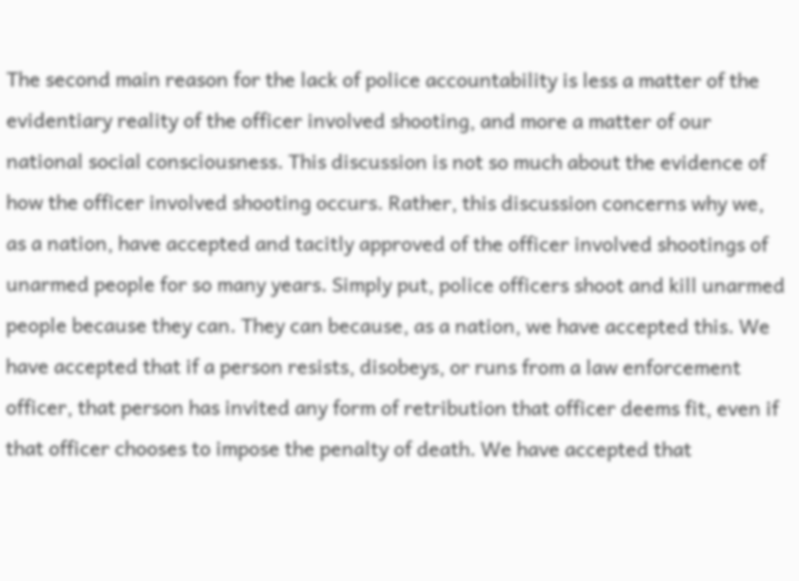The second main reason for the lack of police accountability is less a matter of the evidentiary reality of the officer involved shooting, and more a matter of our national social consciousness. This discussion is not so much about the evidence of how the officer involved shooting occurs. Rather, this discussion concerns why we, as a nation, have accepted and tacitly approved of the officer involved shootings of unarmed people for so many years. Simply put, police officers shoot and kill unarmed people because they can. They can because, as a nation, we have accepted this. We have accepted that if a person resists, disobeys, or runs from a law enforcement officer, that person has invited any form of retribution that officer deems fit, even if that officer chooses to impose the penalty of death. We have accepted that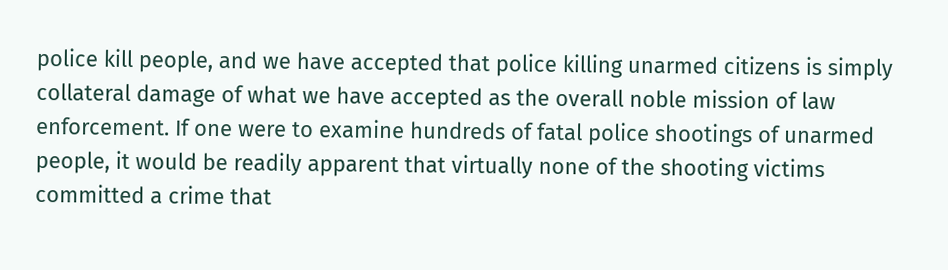police kill people, and we have accepted that police killing unarmed citizens is simply collateral damage of what we have accepted as the overall noble mission of law enforcement. If one were to examine hundreds of fatal police shootings of unarmed people, it would be readily apparent that virtually none of the shooting victims committed a crime that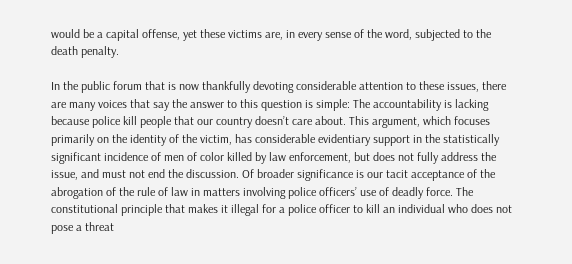would be a capital offense, yet these victims are, in every sense of the word, subjected to the death penalty.

In the public forum that is now thankfully devoting considerable attention to these issues, there are many voices that say the answer to this question is simple: The accountability is lacking because police kill people that our country doesn’t care about. This argument, which focuses primarily on the identity of the victim, has considerable evidentiary support in the statistically significant incidence of men of color killed by law enforcement, but does not fully address the issue, and must not end the discussion. Of broader significance is our tacit acceptance of the abrogation of the rule of law in matters involving police officers’ use of deadly force. The constitutional principle that makes it illegal for a police officer to kill an individual who does not pose a threat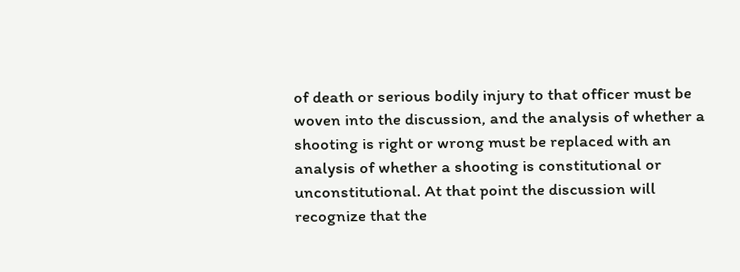of death or serious bodily injury to that officer must be woven into the discussion, and the analysis of whether a shooting is right or wrong must be replaced with an analysis of whether a shooting is constitutional or unconstitutional. At that point the discussion will recognize that the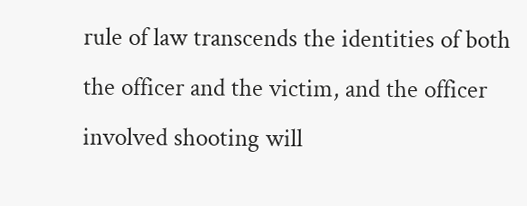rule of law transcends the identities of both the officer and the victim, and the officer involved shooting will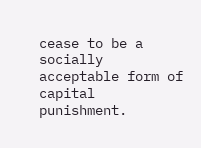cease to be a socially acceptable form of capital punishment.